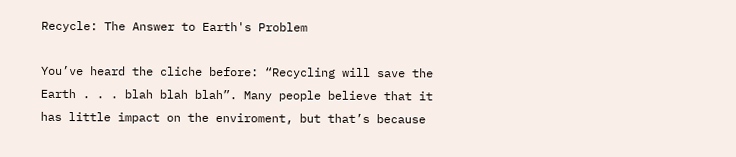Recycle: The Answer to Earth's Problem

You’ve heard the cliche before: “Recycling will save the Earth . . . blah blah blah”. Many people believe that it has little impact on the enviroment, but that’s because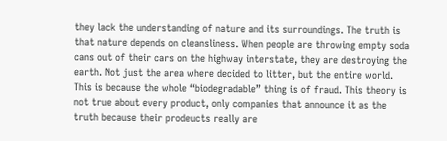they lack the understanding of nature and its surroundings. The truth is that nature depends on cleansliness. When people are throwing empty soda cans out of their cars on the highway interstate, they are destroying the earth. Not just the area where decided to litter, but the entire world. This is because the whole “biodegradable” thing is of fraud. This theory is not true about every product, only companies that announce it as the truth because their prodeucts really are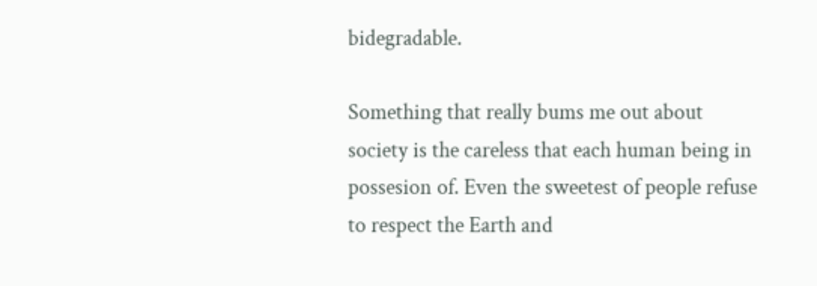bidegradable.

Something that really bums me out about society is the careless that each human being in possesion of. Even the sweetest of people refuse to respect the Earth and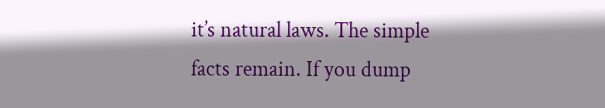it’s natural laws. The simple facts remain. If you dump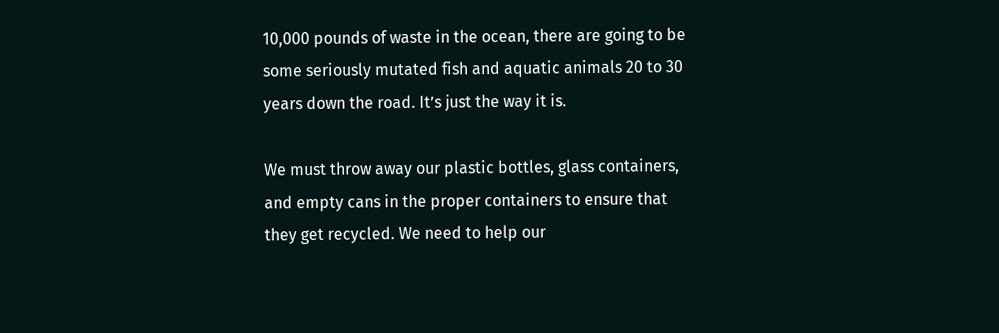10,000 pounds of waste in the ocean, there are going to be some seriously mutated fish and aquatic animals 20 to 30 years down the road. It’s just the way it is.

We must throw away our plastic bottles, glass containers, and empty cans in the proper containers to ensure that they get recycled. We need to help our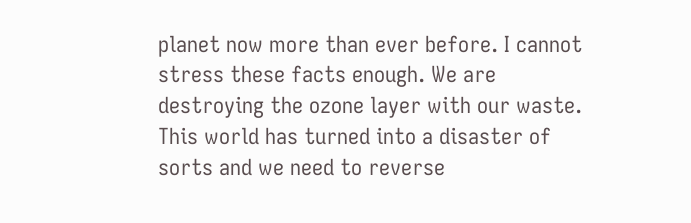planet now more than ever before. I cannot stress these facts enough. We are destroying the ozone layer with our waste. This world has turned into a disaster of sorts and we need to reverse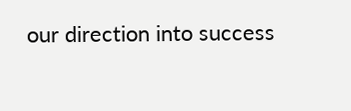our direction into success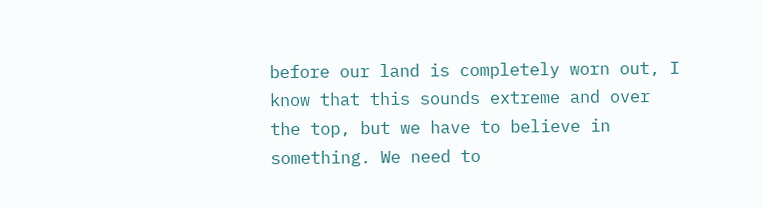before our land is completely worn out, I know that this sounds extreme and over the top, but we have to believe in something. We need to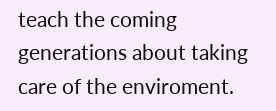teach the coming generations about taking care of the enviroment.